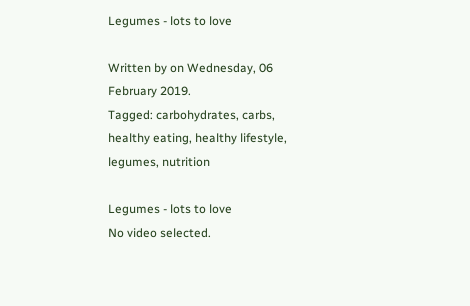Legumes - lots to love

Written by on Wednesday, 06 February 2019.
Tagged: carbohydrates, carbs, healthy eating, healthy lifestyle, legumes, nutrition

Legumes - lots to love
No video selected.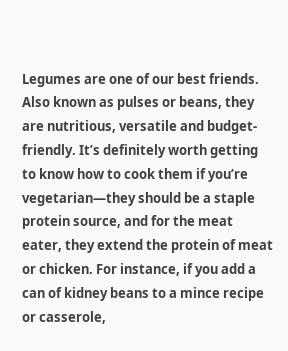Legumes are one of our best friends. Also known as pulses or beans, they are nutritious, versatile and budget-friendly. It’s definitely worth getting to know how to cook them if you’re vegetarian—they should be a staple protein source, and for the meat eater, they extend the protein of meat or chicken. For instance, if you add a can of kidney beans to a mince recipe or casserole,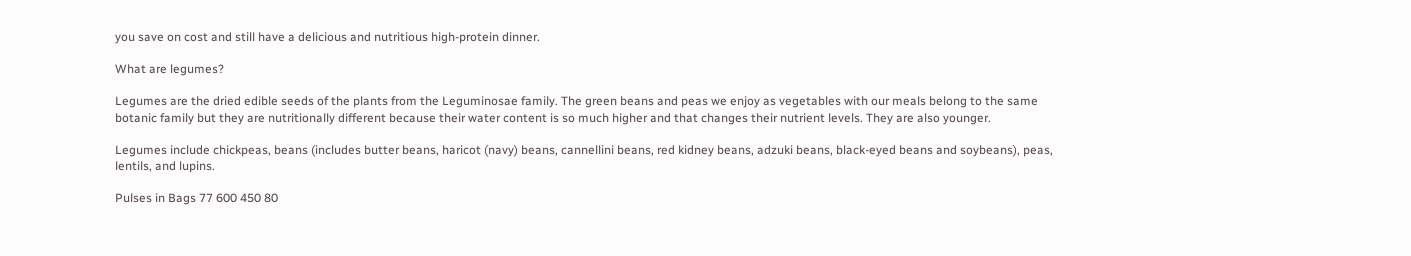you save on cost and still have a delicious and nutritious high-protein dinner.

What are legumes?

Legumes are the dried edible seeds of the plants from the Leguminosae family. The green beans and peas we enjoy as vegetables with our meals belong to the same botanic family but they are nutritionally different because their water content is so much higher and that changes their nutrient levels. They are also younger.

Legumes include chickpeas, beans (includes butter beans, haricot (navy) beans, cannellini beans, red kidney beans, adzuki beans, black-eyed beans and soybeans), peas, lentils, and lupins.

Pulses in Bags 77 600 450 80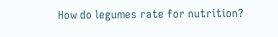How do legumes rate for nutrition?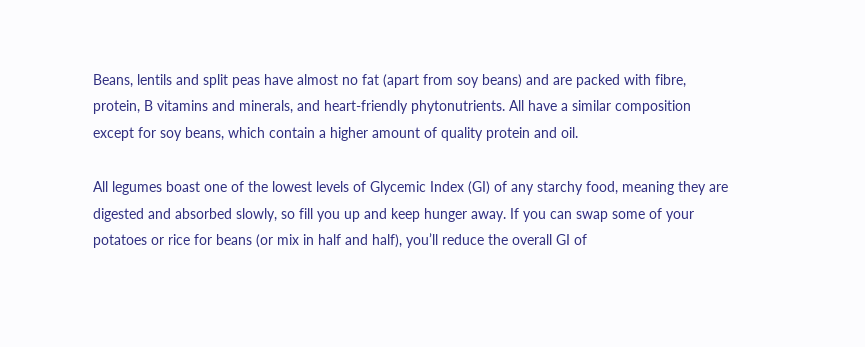Beans, lentils and split peas have almost no fat (apart from soy beans) and are packed with fibre, protein, B vitamins and minerals, and heart-friendly phytonutrients. All have a similar composition except for soy beans, which contain a higher amount of quality protein and oil.

All legumes boast one of the lowest levels of Glycemic Index (GI) of any starchy food, meaning they are digested and absorbed slowly, so fill you up and keep hunger away. If you can swap some of your potatoes or rice for beans (or mix in half and half), you’ll reduce the overall GI of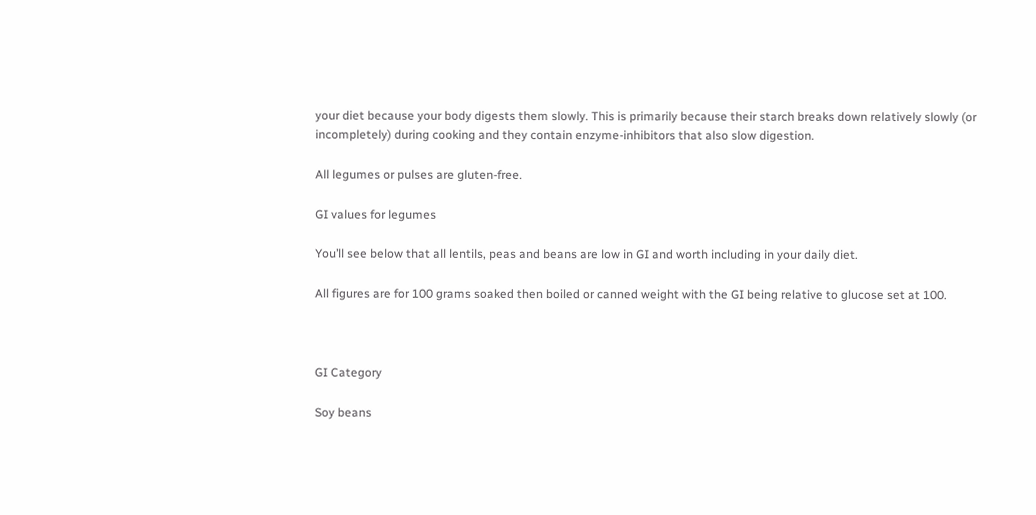your diet because your body digests them slowly. This is primarily because their starch breaks down relatively slowly (or incompletely) during cooking and they contain enzyme-inhibitors that also slow digestion.

All legumes or pulses are gluten-free.

GI values for legumes

You’ll see below that all lentils, peas and beans are low in GI and worth including in your daily diet.

All figures are for 100 grams soaked then boiled or canned weight with the GI being relative to glucose set at 100.



GI Category

Soy beans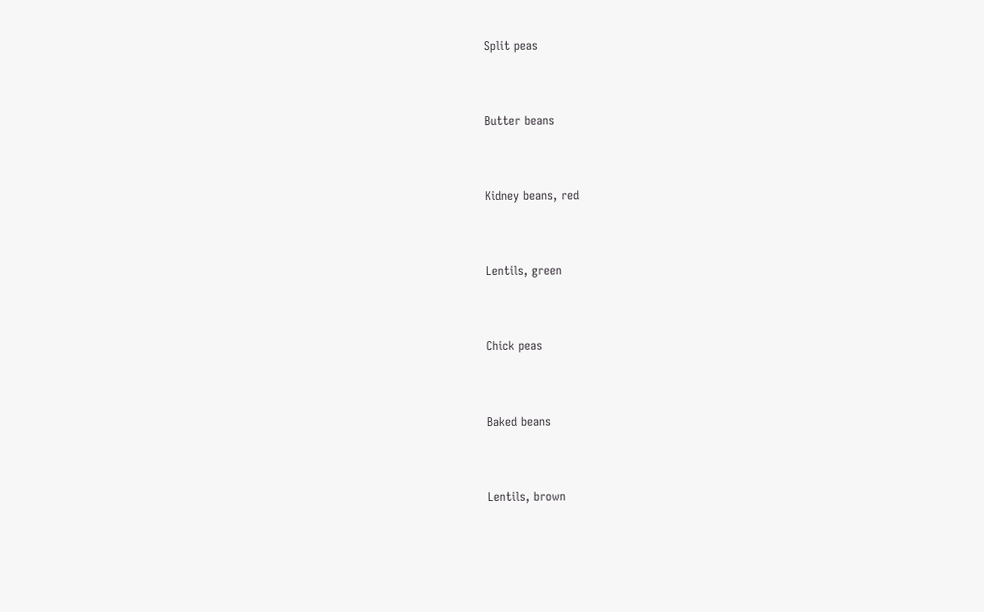Split peas



Butter beans



Kidney beans, red



Lentils, green



Chick peas



Baked beans



Lentils, brown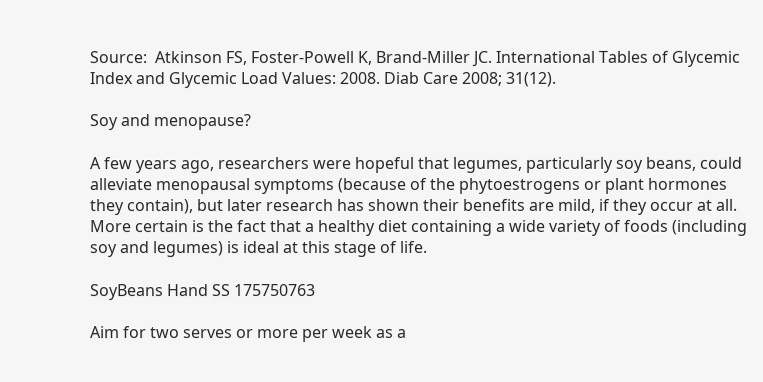Source:  Atkinson FS, Foster-Powell K, Brand-Miller JC. International Tables of Glycemic Index and Glycemic Load Values: 2008. Diab Care 2008; 31(12).

Soy and menopause?

A few years ago, researchers were hopeful that legumes, particularly soy beans, could alleviate menopausal symptoms (because of the phytoestrogens or plant hormones they contain), but later research has shown their benefits are mild, if they occur at all. More certain is the fact that a healthy diet containing a wide variety of foods (including soy and legumes) is ideal at this stage of life.

SoyBeans Hand SS 175750763

Aim for two serves or more per week as a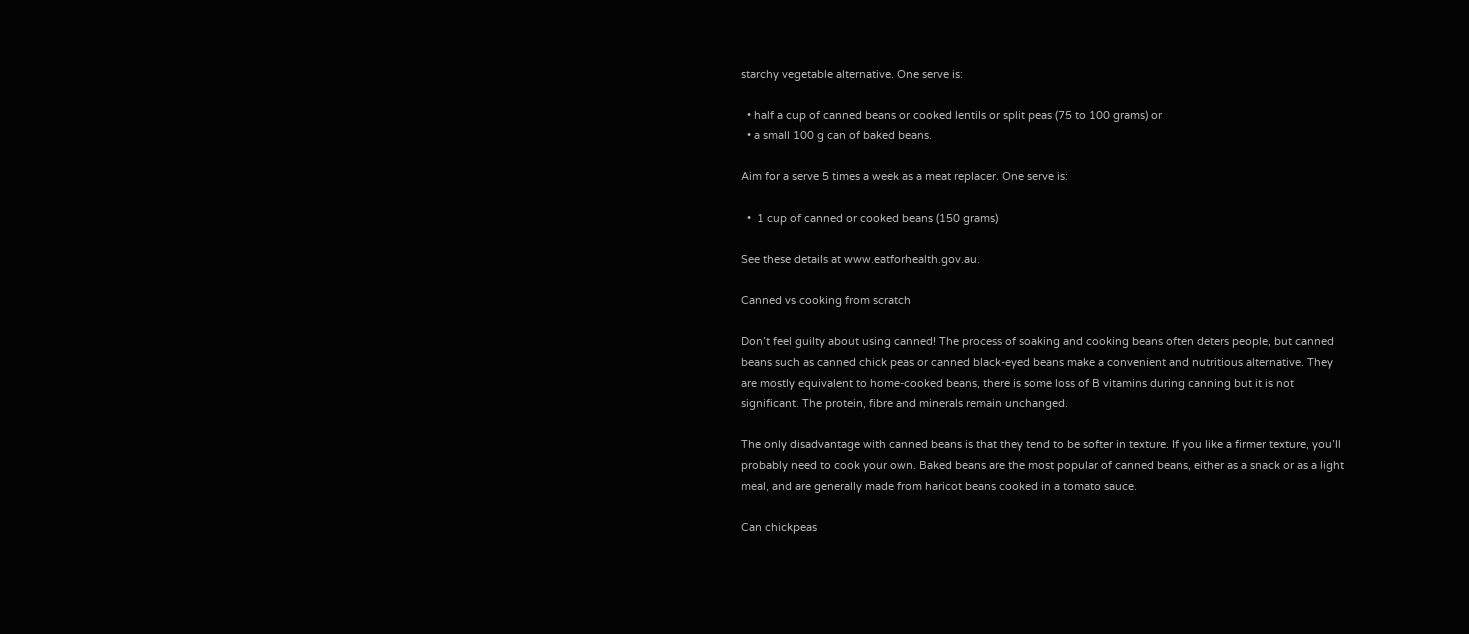starchy vegetable alternative. One serve is:

  • half a cup of canned beans or cooked lentils or split peas (75 to 100 grams) or
  • a small 100 g can of baked beans.

Aim for a serve 5 times a week as a meat replacer. One serve is:

  •  1 cup of canned or cooked beans (150 grams)

See these details at www.eatforhealth.gov.au.

Canned vs cooking from scratch

Don’t feel guilty about using canned! The process of soaking and cooking beans often deters people, but canned beans such as canned chick peas or canned black-eyed beans make a convenient and nutritious alternative. They are mostly equivalent to home-cooked beans, there is some loss of B vitamins during canning but it is not significant. The protein, fibre and minerals remain unchanged.

The only disadvantage with canned beans is that they tend to be softer in texture. If you like a firmer texture, you’ll probably need to cook your own. Baked beans are the most popular of canned beans, either as a snack or as a light meal, and are generally made from haricot beans cooked in a tomato sauce.

Can chickpeas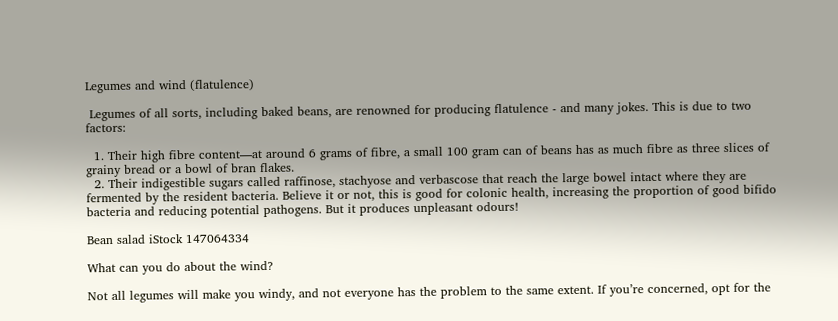Legumes and wind (flatulence)

 Legumes of all sorts, including baked beans, are renowned for producing flatulence - and many jokes. This is due to two factors:

  1. Their high fibre content—at around 6 grams of fibre, a small 100 gram can of beans has as much fibre as three slices of grainy bread or a bowl of bran flakes.
  2. Their indigestible sugars called raffinose, stachyose and verbascose that reach the large bowel intact where they are fermented by the resident bacteria. Believe it or not, this is good for colonic health, increasing the proportion of good bifido bacteria and reducing potential pathogens. But it produces unpleasant odours!

Bean salad iStock 147064334

What can you do about the wind?

Not all legumes will make you windy, and not everyone has the problem to the same extent. If you’re concerned, opt for the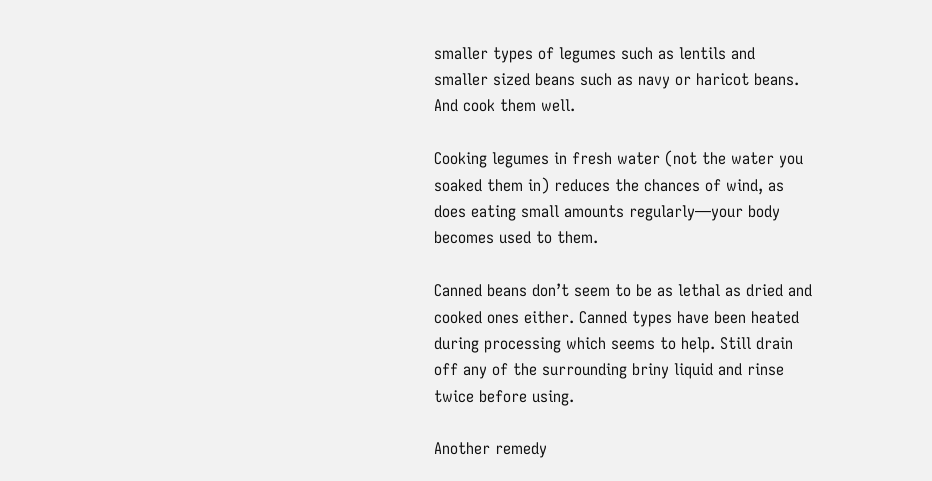smaller types of legumes such as lentils and smaller sized beans such as navy or haricot beans. And cook them well.

Cooking legumes in fresh water (not the water you soaked them in) reduces the chances of wind, as does eating small amounts regularly—your body becomes used to them.

Canned beans don’t seem to be as lethal as dried and cooked ones either. Canned types have been heated during processing which seems to help. Still drain off any of the surrounding briny liquid and rinse twice before using.

Another remedy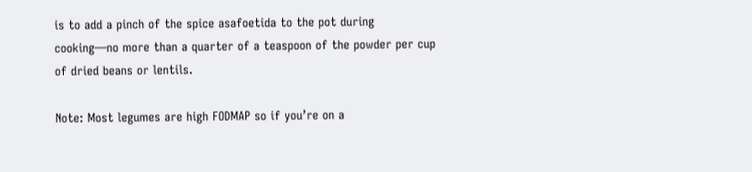is to add a pinch of the spice asafoetida to the pot during cooking—no more than a quarter of a teaspoon of the powder per cup of dried beans or lentils.

Note: Most legumes are high FODMAP so if you’re on a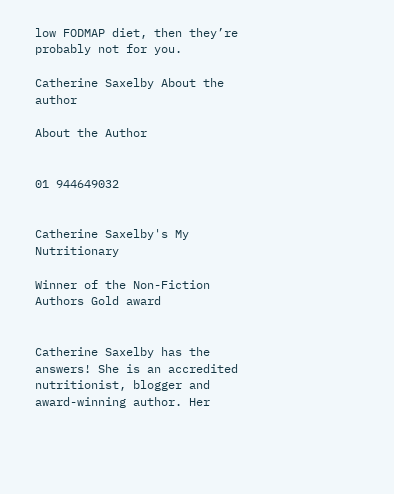low FODMAP diet, then they’re probably not for you.

Catherine Saxelby About the author

About the Author


01 944649032


Catherine Saxelby's My Nutritionary

Winner of the Non-Fiction Authors Gold award


Catherine Saxelby has the answers! She is an accredited nutritionist, blogger and award-winning author. Her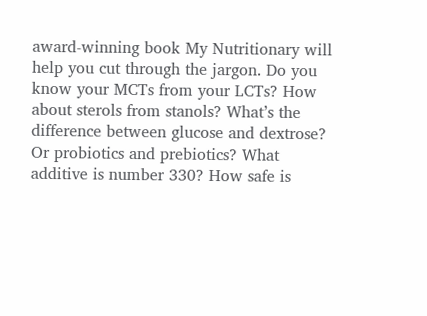award-winning book My Nutritionary will help you cut through the jargon. Do you know your MCTs from your LCTs? How about sterols from stanols? What’s the difference between glucose and dextrose? Or probiotics and prebiotics? What additive is number 330? How safe is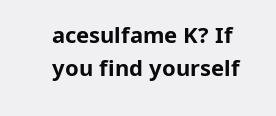acesulfame K? If you find yourself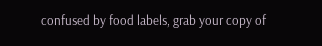confused by food labels, grab your copy of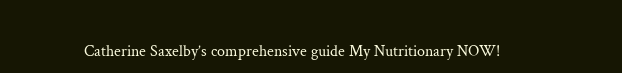Catherine Saxelby’s comprehensive guide My Nutritionary NOW!